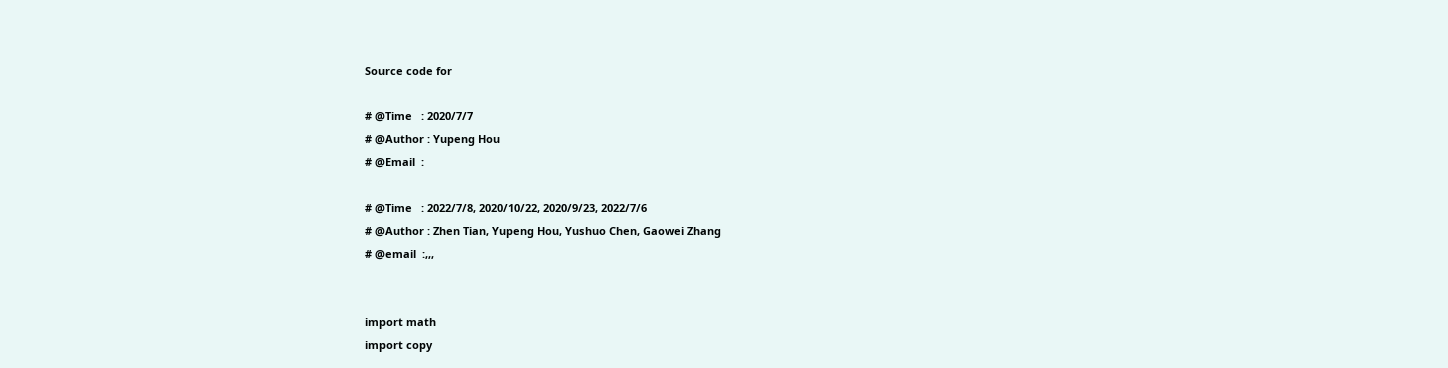Source code for

# @Time   : 2020/7/7
# @Author : Yupeng Hou
# @Email  :

# @Time   : 2022/7/8, 2020/10/22, 2020/9/23, 2022/7/6
# @Author : Zhen Tian, Yupeng Hou, Yushuo Chen, Gaowei Zhang
# @email  :,,,


import math
import copy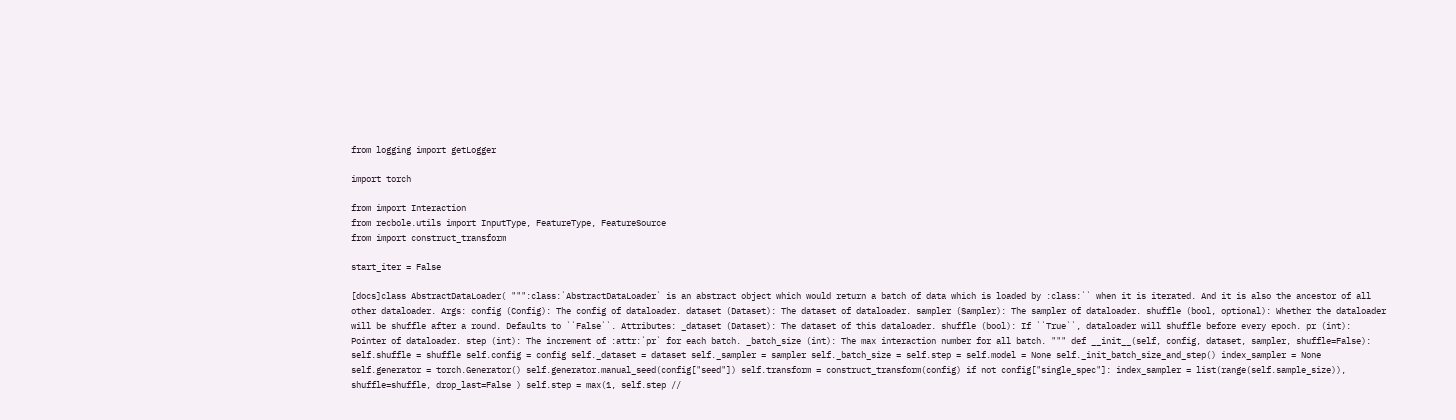from logging import getLogger

import torch

from import Interaction
from recbole.utils import InputType, FeatureType, FeatureSource
from import construct_transform

start_iter = False

[docs]class AbstractDataLoader( """:class:`AbstractDataLoader` is an abstract object which would return a batch of data which is loaded by :class:`` when it is iterated. And it is also the ancestor of all other dataloader. Args: config (Config): The config of dataloader. dataset (Dataset): The dataset of dataloader. sampler (Sampler): The sampler of dataloader. shuffle (bool, optional): Whether the dataloader will be shuffle after a round. Defaults to ``False``. Attributes: _dataset (Dataset): The dataset of this dataloader. shuffle (bool): If ``True``, dataloader will shuffle before every epoch. pr (int): Pointer of dataloader. step (int): The increment of :attr:`pr` for each batch. _batch_size (int): The max interaction number for all batch. """ def __init__(self, config, dataset, sampler, shuffle=False): self.shuffle = shuffle self.config = config self._dataset = dataset self._sampler = sampler self._batch_size = self.step = self.model = None self._init_batch_size_and_step() index_sampler = None self.generator = torch.Generator() self.generator.manual_seed(config["seed"]) self.transform = construct_transform(config) if not config["single_spec"]: index_sampler = list(range(self.sample_size)), shuffle=shuffle, drop_last=False ) self.step = max(1, self.step //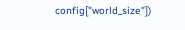config["world_size"])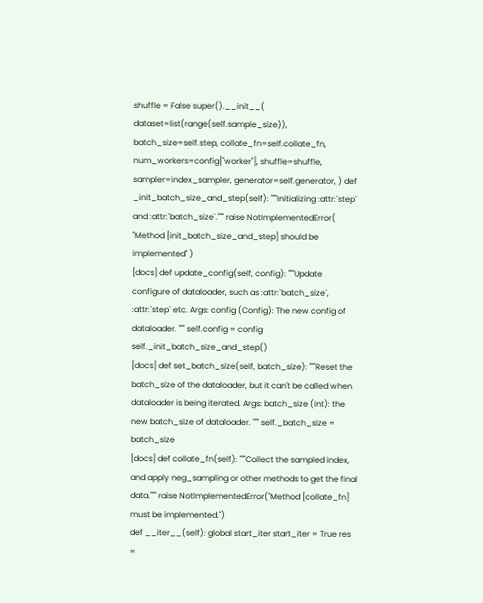shuffle = False super().__init__( dataset=list(range(self.sample_size)), batch_size=self.step, collate_fn=self.collate_fn, num_workers=config["worker"], shuffle=shuffle, sampler=index_sampler, generator=self.generator, ) def _init_batch_size_and_step(self): """Initializing :attr:`step` and :attr:`batch_size`.""" raise NotImplementedError( "Method [init_batch_size_and_step] should be implemented" )
[docs] def update_config(self, config): """Update configure of dataloader, such as :attr:`batch_size`, :attr:`step` etc. Args: config (Config): The new config of dataloader. """ self.config = config self._init_batch_size_and_step()
[docs] def set_batch_size(self, batch_size): """Reset the batch_size of the dataloader, but it can't be called when dataloader is being iterated. Args: batch_size (int): the new batch_size of dataloader. """ self._batch_size = batch_size
[docs] def collate_fn(self): """Collect the sampled index, and apply neg_sampling or other methods to get the final data.""" raise NotImplementedError("Method [collate_fn] must be implemented.")
def __iter__(self): global start_iter start_iter = True res =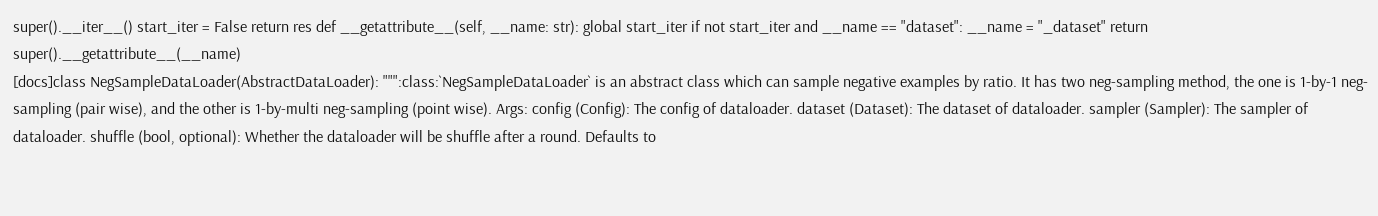super().__iter__() start_iter = False return res def __getattribute__(self, __name: str): global start_iter if not start_iter and __name == "dataset": __name = "_dataset" return super().__getattribute__(__name)
[docs]class NegSampleDataLoader(AbstractDataLoader): """:class:`NegSampleDataLoader` is an abstract class which can sample negative examples by ratio. It has two neg-sampling method, the one is 1-by-1 neg-sampling (pair wise), and the other is 1-by-multi neg-sampling (point wise). Args: config (Config): The config of dataloader. dataset (Dataset): The dataset of dataloader. sampler (Sampler): The sampler of dataloader. shuffle (bool, optional): Whether the dataloader will be shuffle after a round. Defaults to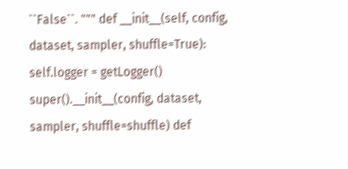``False``. """ def __init__(self, config, dataset, sampler, shuffle=True): self.logger = getLogger() super().__init__(config, dataset, sampler, shuffle=shuffle) def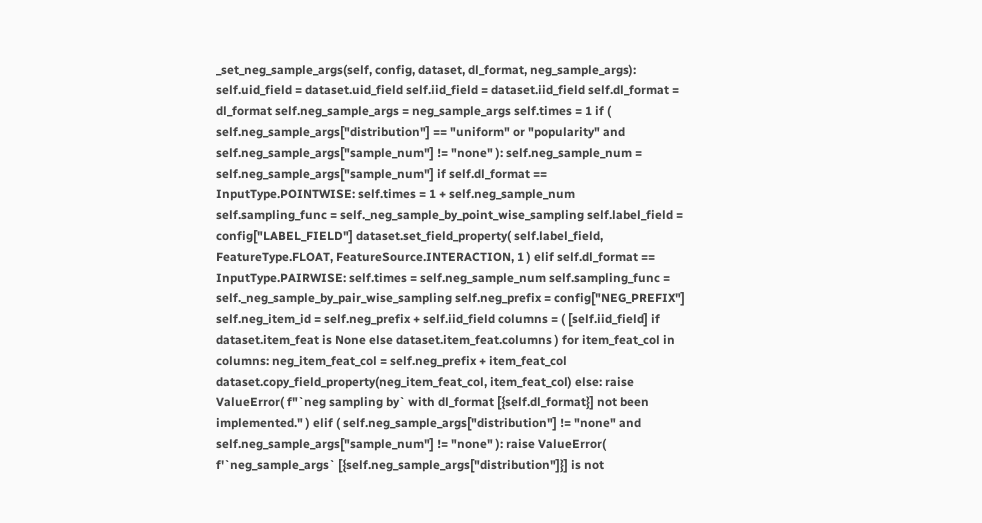_set_neg_sample_args(self, config, dataset, dl_format, neg_sample_args): self.uid_field = dataset.uid_field self.iid_field = dataset.iid_field self.dl_format = dl_format self.neg_sample_args = neg_sample_args self.times = 1 if ( self.neg_sample_args["distribution"] == "uniform" or "popularity" and self.neg_sample_args["sample_num"] != "none" ): self.neg_sample_num = self.neg_sample_args["sample_num"] if self.dl_format == InputType.POINTWISE: self.times = 1 + self.neg_sample_num self.sampling_func = self._neg_sample_by_point_wise_sampling self.label_field = config["LABEL_FIELD"] dataset.set_field_property( self.label_field, FeatureType.FLOAT, FeatureSource.INTERACTION, 1 ) elif self.dl_format == InputType.PAIRWISE: self.times = self.neg_sample_num self.sampling_func = self._neg_sample_by_pair_wise_sampling self.neg_prefix = config["NEG_PREFIX"] self.neg_item_id = self.neg_prefix + self.iid_field columns = ( [self.iid_field] if dataset.item_feat is None else dataset.item_feat.columns ) for item_feat_col in columns: neg_item_feat_col = self.neg_prefix + item_feat_col dataset.copy_field_property(neg_item_feat_col, item_feat_col) else: raise ValueError( f"`neg sampling by` with dl_format [{self.dl_format}] not been implemented." ) elif ( self.neg_sample_args["distribution"] != "none" and self.neg_sample_args["sample_num"] != "none" ): raise ValueError( f'`neg_sample_args` [{self.neg_sample_args["distribution"]}] is not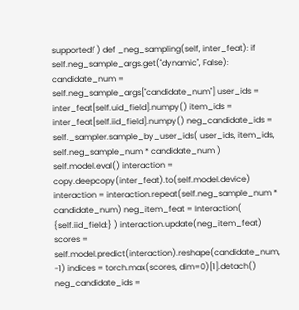supported!' ) def _neg_sampling(self, inter_feat): if self.neg_sample_args.get("dynamic", False): candidate_num = self.neg_sample_args["candidate_num"] user_ids = inter_feat[self.uid_field].numpy() item_ids = inter_feat[self.iid_field].numpy() neg_candidate_ids = self._sampler.sample_by_user_ids( user_ids, item_ids, self.neg_sample_num * candidate_num ) self.model.eval() interaction = copy.deepcopy(inter_feat).to(self.model.device) interaction = interaction.repeat(self.neg_sample_num * candidate_num) neg_item_feat = Interaction( {self.iid_field:} ) interaction.update(neg_item_feat) scores = self.model.predict(interaction).reshape(candidate_num, -1) indices = torch.max(scores, dim=0)[1].detach() neg_candidate_ids =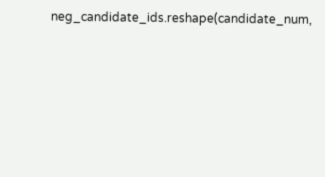neg_candidate_ids.reshape(candidate_num,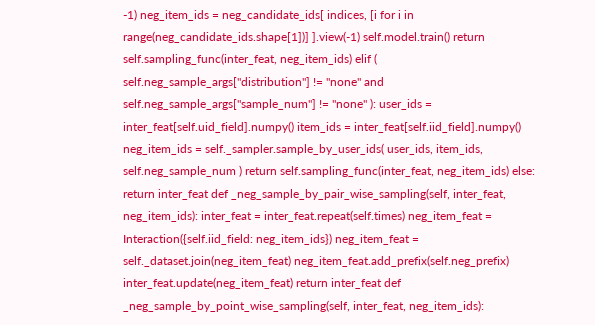-1) neg_item_ids = neg_candidate_ids[ indices, [i for i in range(neg_candidate_ids.shape[1])] ].view(-1) self.model.train() return self.sampling_func(inter_feat, neg_item_ids) elif ( self.neg_sample_args["distribution"] != "none" and self.neg_sample_args["sample_num"] != "none" ): user_ids = inter_feat[self.uid_field].numpy() item_ids = inter_feat[self.iid_field].numpy() neg_item_ids = self._sampler.sample_by_user_ids( user_ids, item_ids, self.neg_sample_num ) return self.sampling_func(inter_feat, neg_item_ids) else: return inter_feat def _neg_sample_by_pair_wise_sampling(self, inter_feat, neg_item_ids): inter_feat = inter_feat.repeat(self.times) neg_item_feat = Interaction({self.iid_field: neg_item_ids}) neg_item_feat = self._dataset.join(neg_item_feat) neg_item_feat.add_prefix(self.neg_prefix) inter_feat.update(neg_item_feat) return inter_feat def _neg_sample_by_point_wise_sampling(self, inter_feat, neg_item_ids):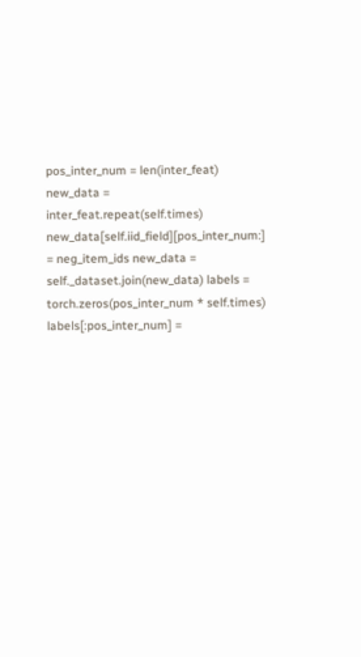pos_inter_num = len(inter_feat) new_data = inter_feat.repeat(self.times) new_data[self.iid_field][pos_inter_num:] = neg_item_ids new_data = self._dataset.join(new_data) labels = torch.zeros(pos_inter_num * self.times) labels[:pos_inter_num] =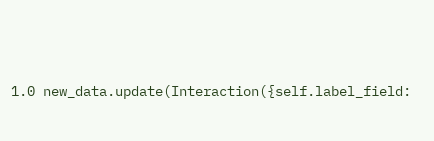1.0 new_data.update(Interaction({self.label_field: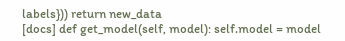labels})) return new_data
[docs] def get_model(self, model): self.model = model